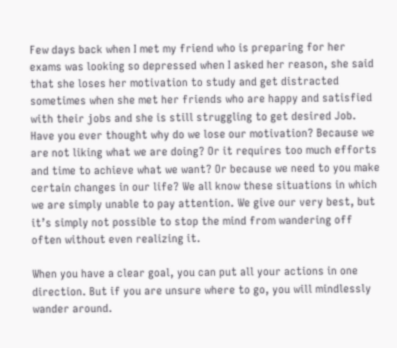Few days back when I met my friend who is preparing for her exams was looking so depressed when I asked her reason, she said that she loses her motivation to study and get distracted sometimes when she met her friends who are happy and satisfied with their jobs and she is still struggling to get desired Job. Have you ever thought why do we lose our motivation? Because we are not liking what we are doing? Or it requires too much efforts and time to achieve what we want? Or because we need to you make certain changes in our life? We all know these situations in which we are simply unable to pay attention. We give our very best, but it’s simply not possible to stop the mind from wandering off often without even realizing it.

When you have a clear goal, you can put all your actions in one direction. But if you are unsure where to go, you will mindlessly wander around.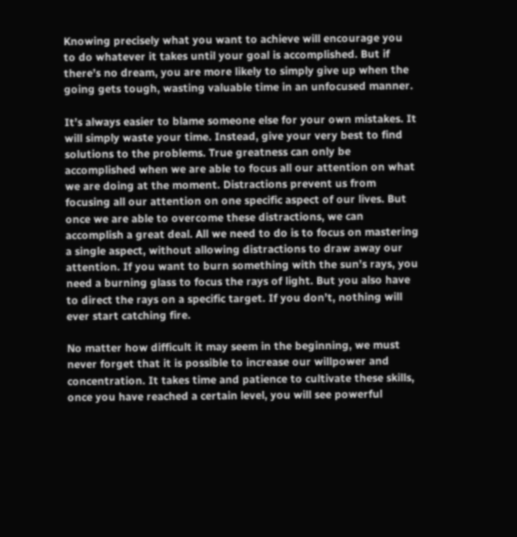Knowing precisely what you want to achieve will encourage you to do whatever it takes until your goal is accomplished. But if there’s no dream, you are more likely to simply give up when the going gets tough, wasting valuable time in an unfocused manner.

It’s always easier to blame someone else for your own mistakes. It will simply waste your time. Instead, give your very best to find solutions to the problems. True greatness can only be accomplished when we are able to focus all our attention on what we are doing at the moment. Distractions prevent us from focusing all our attention on one specific aspect of our lives. But once we are able to overcome these distractions, we can accomplish a great deal. All we need to do is to focus on mastering a single aspect, without allowing distractions to draw away our attention. If you want to burn something with the sun’s rays, you need a burning glass to focus the rays of light. But you also have to direct the rays on a specific target. If you don’t, nothing will ever start catching fire.

No matter how difficult it may seem in the beginning, we must never forget that it is possible to increase our willpower and concentration. It takes time and patience to cultivate these skills, once you have reached a certain level, you will see powerful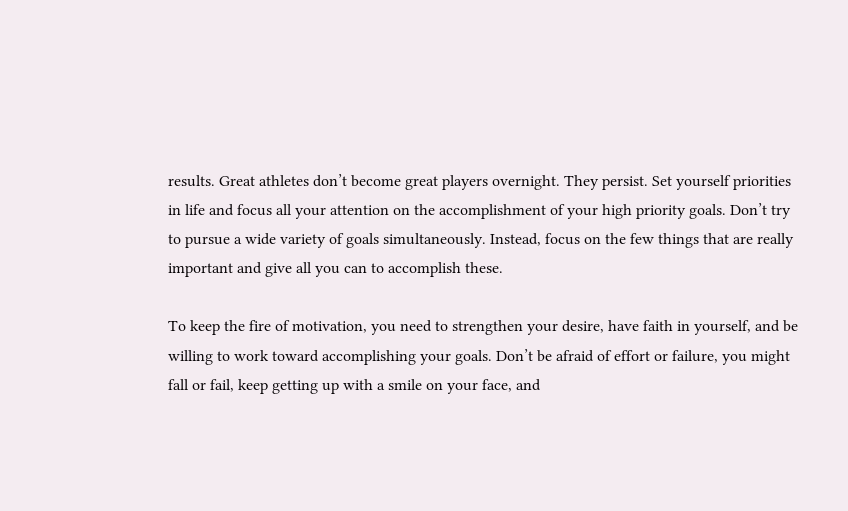results. Great athletes don’t become great players overnight. They persist. Set yourself priorities in life and focus all your attention on the accomplishment of your high priority goals. Don’t try to pursue a wide variety of goals simultaneously. Instead, focus on the few things that are really important and give all you can to accomplish these.

To keep the fire of motivation, you need to strengthen your desire, have faith in yourself, and be willing to work toward accomplishing your goals. Don’t be afraid of effort or failure, you might fall or fail, keep getting up with a smile on your face, and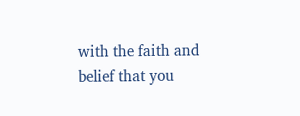with the faith and belief that you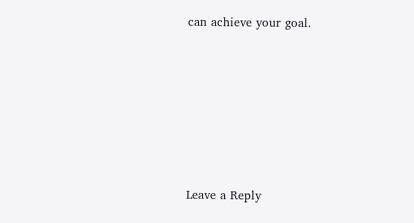can achieve your goal.






Leave a Reply